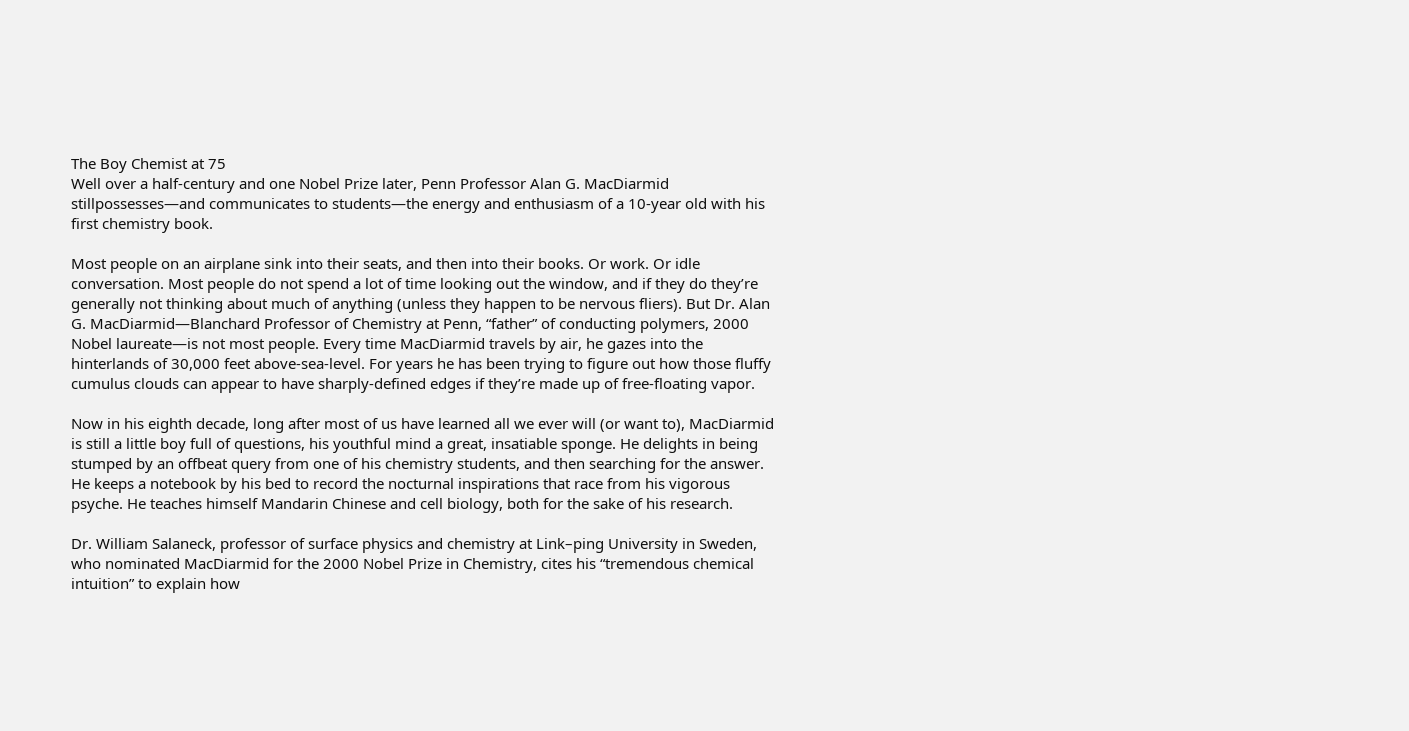The Boy Chemist at 75
Well over a half-century and one Nobel Prize later, Penn Professor Alan G. MacDiarmid stillpossesses—and communicates to students—the energy and enthusiasm of a 10-year old with his first chemistry book.

Most people on an airplane sink into their seats, and then into their books. Or work. Or idle conversation. Most people do not spend a lot of time looking out the window, and if they do they’re generally not thinking about much of anything (unless they happen to be nervous fliers). But Dr. Alan G. MacDiarmid—Blanchard Professor of Chemistry at Penn, “father” of conducting polymers, 2000 Nobel laureate—is not most people. Every time MacDiarmid travels by air, he gazes into the hinterlands of 30,000 feet above-sea-level. For years he has been trying to figure out how those fluffy cumulus clouds can appear to have sharply-defined edges if they’re made up of free-floating vapor.

Now in his eighth decade, long after most of us have learned all we ever will (or want to), MacDiarmid is still a little boy full of questions, his youthful mind a great, insatiable sponge. He delights in being stumped by an offbeat query from one of his chemistry students, and then searching for the answer. He keeps a notebook by his bed to record the nocturnal inspirations that race from his vigorous psyche. He teaches himself Mandarin Chinese and cell biology, both for the sake of his research.

Dr. William Salaneck, professor of surface physics and chemistry at Link–ping University in Sweden, who nominated MacDiarmid for the 2000 Nobel Prize in Chemistry, cites his “tremendous chemical intuition” to explain how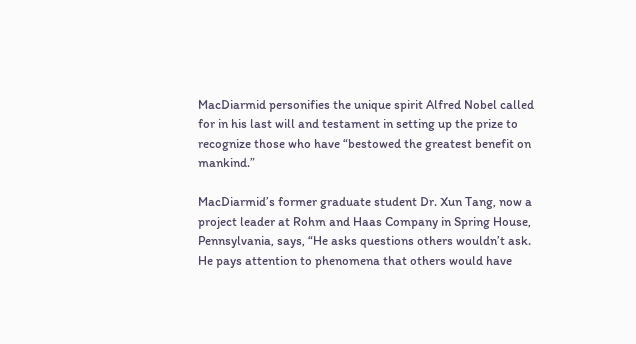MacDiarmid personifies the unique spirit Alfred Nobel called for in his last will and testament in setting up the prize to recognize those who have “bestowed the greatest benefit on mankind.”

MacDiarmid’s former graduate student Dr. Xun Tang, now a project leader at Rohm and Haas Company in Spring House, Pennsylvania, says, “He asks questions others wouldn’t ask. He pays attention to phenomena that others would have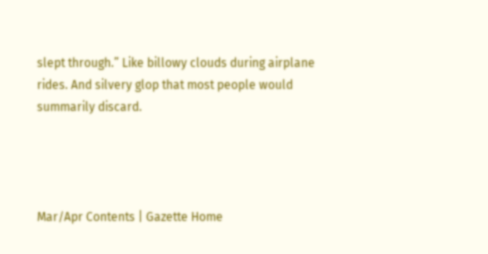slept through.” Like billowy clouds during airplane rides. And silvery glop that most people would summarily discard.




Mar/Apr Contents | Gazette Home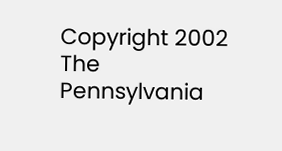Copyright 2002 The Pennsylvania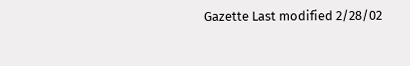Gazette Last modified 2/28/02